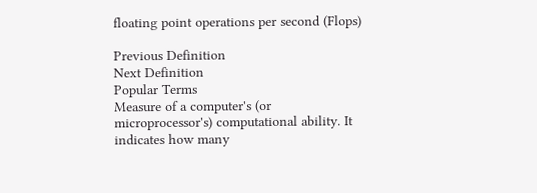floating point operations per second (Flops)

Previous Definition
Next Definition
Popular Terms
Measure of a computer's (or microprocessor's) computational ability. It indicates how many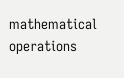mathematical operations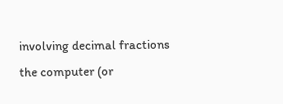involving decimal fractions the computer (or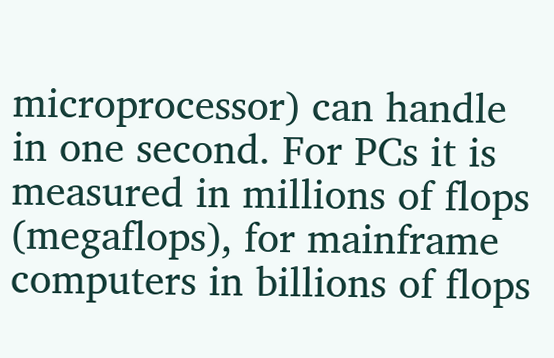microprocessor) can handle in one second. For PCs it is measured in millions of flops (megaflops), for mainframe computers in billions of flops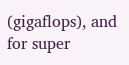(gigaflops), and for super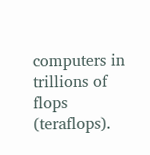computers in trillions of flops (teraflops).